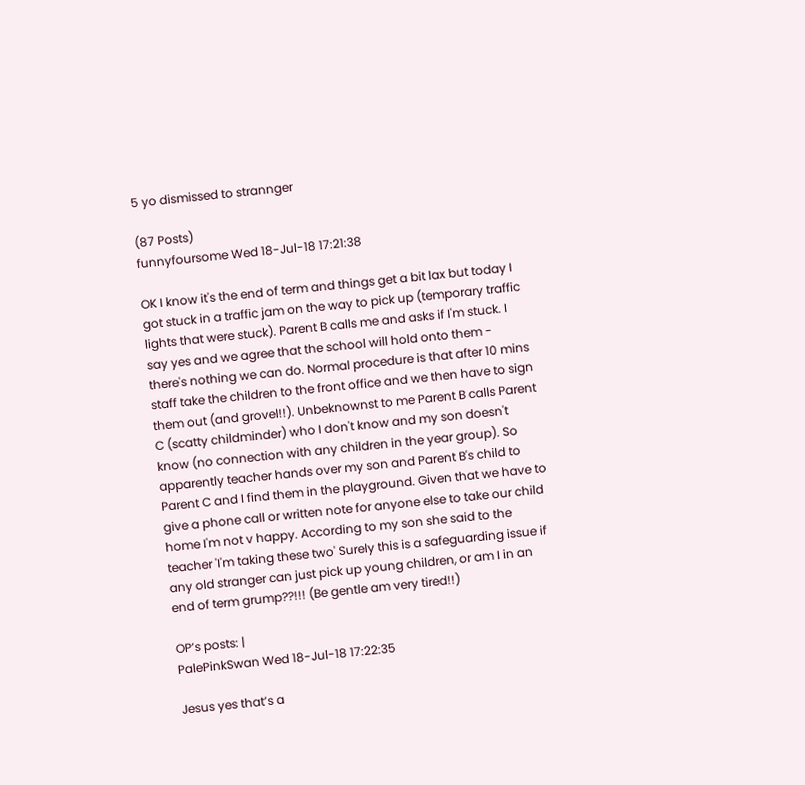5 yo dismissed to strannger

(87 Posts)
funnyfoursome Wed 18-Jul-18 17:21:38

OK I know it's the end of term and things get a bit lax but today I got stuck in a traffic jam on the way to pick up (temporary traffic lights that were stuck). Parent B calls me and asks if I'm stuck. I say yes and we agree that the school will hold onto them - there's nothing we can do. Normal procedure is that after 10 mins staff take the children to the front office and we then have to sign them out (and grovel!!). Unbeknownst to me Parent B calls Parent C (scatty childminder) who I don't know and my son doesn't know (no connection with any children in the year group). So apparently teacher hands over my son and Parent B's child to Parent C and I find them in the playground. Given that we have to give a phone call or written note for anyone else to take our child home I'm not v happy. According to my son she said to the teacher 'I'm taking these two' Surely this is a safeguarding issue if any old stranger can just pick up young children, or am I in an end of term grump??!!! (Be gentle am very tired!!)

OP’s posts: |
PalePinkSwan Wed 18-Jul-18 17:22:35

Jesus yes that’s a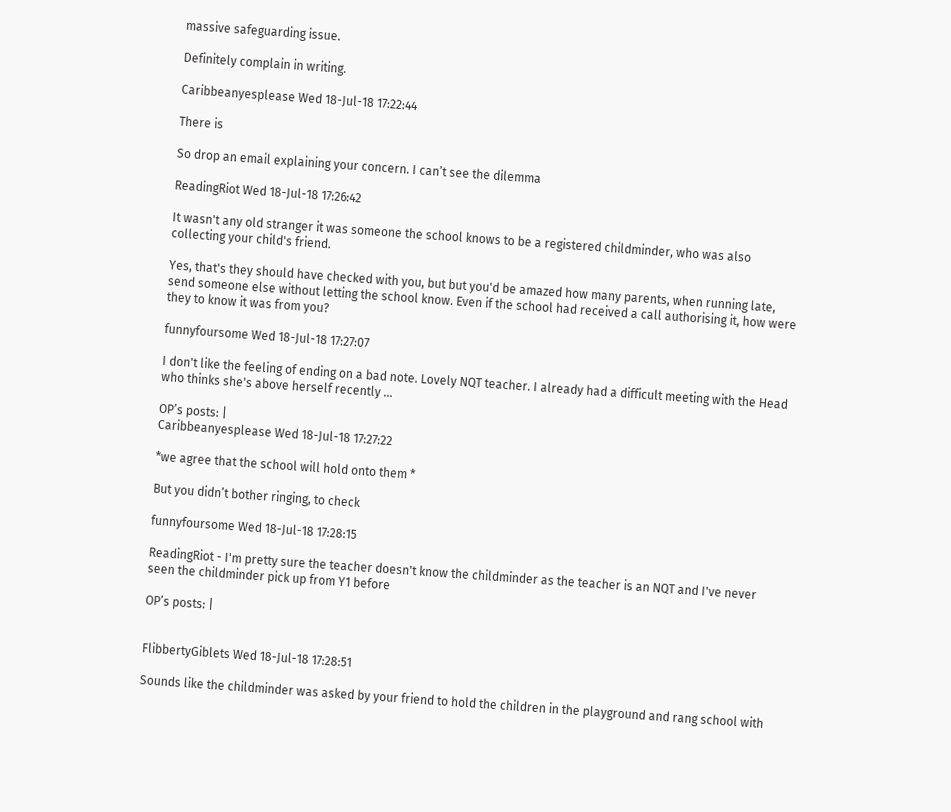massive safeguarding issue.

Definitely complain in writing.

Caribbeanyesplease Wed 18-Jul-18 17:22:44

There is

So drop an email explaining your concern. I can’t see the dilemma

ReadingRiot Wed 18-Jul-18 17:26:42

It wasn't any old stranger it was someone the school knows to be a registered childminder, who was also collecting your child's friend.

Yes, that's they should have checked with you, but but you'd be amazed how many parents, when running late, send someone else without letting the school know. Even if the school had received a call authorising it, how were they to know it was from you?

funnyfoursome Wed 18-Jul-18 17:27:07

I don't like the feeling of ending on a bad note. Lovely NQT teacher. I already had a difficult meeting with the Head who thinks she's above herself recently ...

OP’s posts: |
Caribbeanyesplease Wed 18-Jul-18 17:27:22

*we agree that the school will hold onto them *

But you didn’t bother ringing, to check

funnyfoursome Wed 18-Jul-18 17:28:15

ReadingRiot - I'm pretty sure the teacher doesn't know the childminder as the teacher is an NQT and I've never seen the childminder pick up from Y1 before

OP’s posts: |


FlibbertyGiblets Wed 18-Jul-18 17:28:51

Sounds like the childminder was asked by your friend to hold the children in the playground and rang school with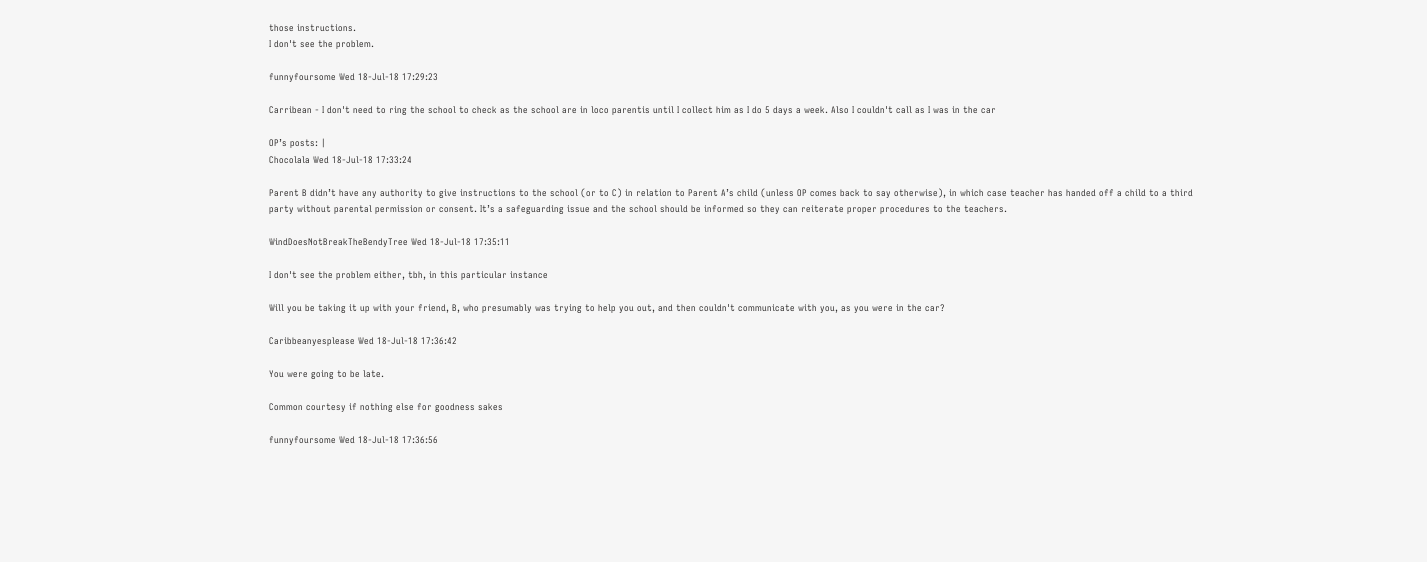those instructions.
I don't see the problem.

funnyfoursome Wed 18-Jul-18 17:29:23

Carribean - I don't need to ring the school to check as the school are in loco parentis until I collect him as I do 5 days a week. Also I couldn't call as I was in the car

OP’s posts: |
Chocolala Wed 18-Jul-18 17:33:24

Parent B didn’t have any authority to give instructions to the school (or to C) in relation to Parent A’s child (unless OP comes back to say otherwise), in which case teacher has handed off a child to a third party without parental permission or consent. It’s a safeguarding issue and the school should be informed so they can reiterate proper procedures to the teachers.

WindDoesNotBreakTheBendyTree Wed 18-Jul-18 17:35:11

I don't see the problem either, tbh, in this particular instance

Will you be taking it up with your friend, B, who presumably was trying to help you out, and then couldn't communicate with you, as you were in the car?

Caribbeanyesplease Wed 18-Jul-18 17:36:42

You were going to be late.

Common courtesy if nothing else for goodness sakes

funnyfoursome Wed 18-Jul-18 17:36:56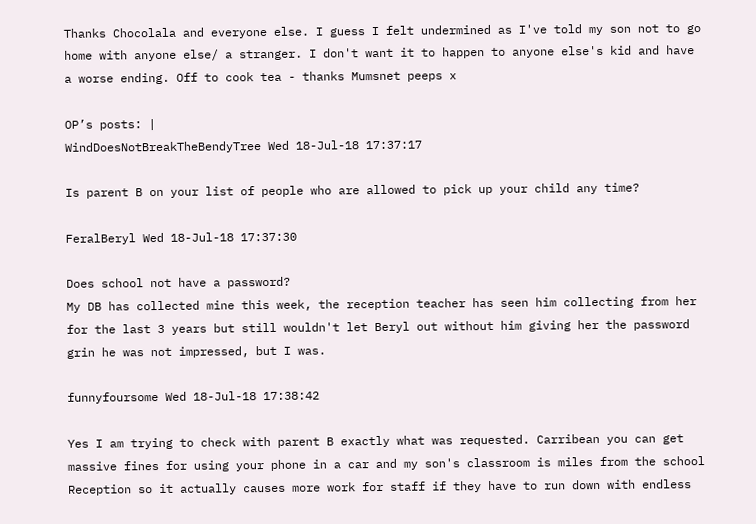Thanks Chocolala and everyone else. I guess I felt undermined as I've told my son not to go home with anyone else/ a stranger. I don't want it to happen to anyone else's kid and have a worse ending. Off to cook tea - thanks Mumsnet peeps x

OP’s posts: |
WindDoesNotBreakTheBendyTree Wed 18-Jul-18 17:37:17

Is parent B on your list of people who are allowed to pick up your child any time?

FeralBeryl Wed 18-Jul-18 17:37:30

Does school not have a password?
My DB has collected mine this week, the reception teacher has seen him collecting from her for the last 3 years but still wouldn't let Beryl out without him giving her the password grin he was not impressed, but I was.

funnyfoursome Wed 18-Jul-18 17:38:42

Yes I am trying to check with parent B exactly what was requested. Carribean you can get massive fines for using your phone in a car and my son's classroom is miles from the school Reception so it actually causes more work for staff if they have to run down with endless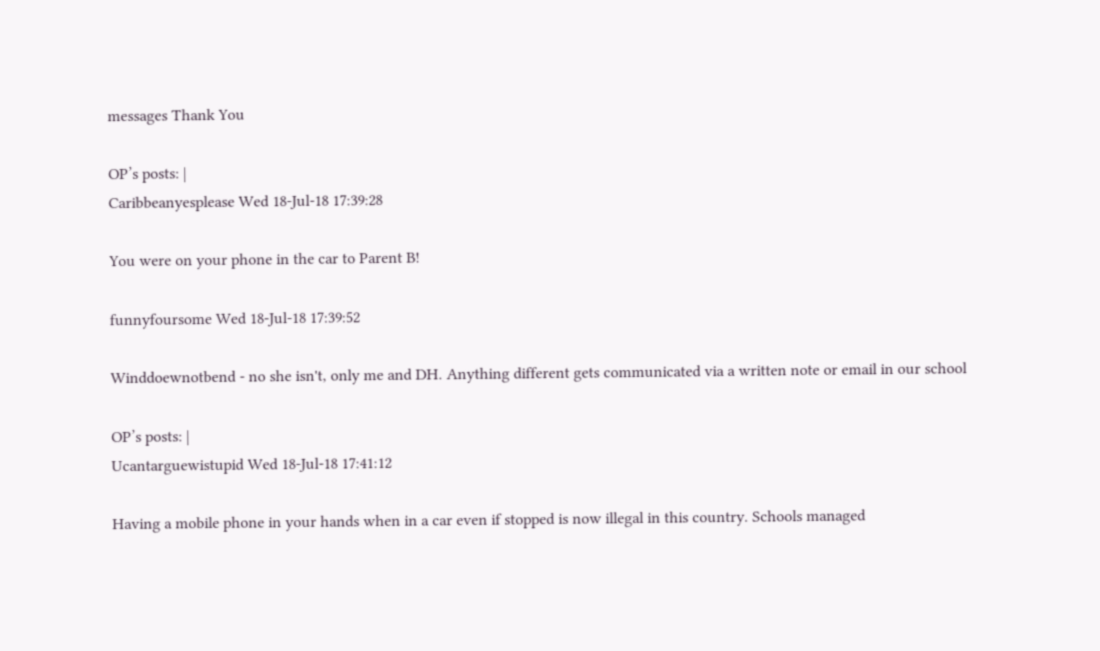messages Thank You

OP’s posts: |
Caribbeanyesplease Wed 18-Jul-18 17:39:28

You were on your phone in the car to Parent B!

funnyfoursome Wed 18-Jul-18 17:39:52

Winddoewnotbend - no she isn't, only me and DH. Anything different gets communicated via a written note or email in our school

OP’s posts: |
Ucantarguewistupid Wed 18-Jul-18 17:41:12

Having a mobile phone in your hands when in a car even if stopped is now illegal in this country. Schools managed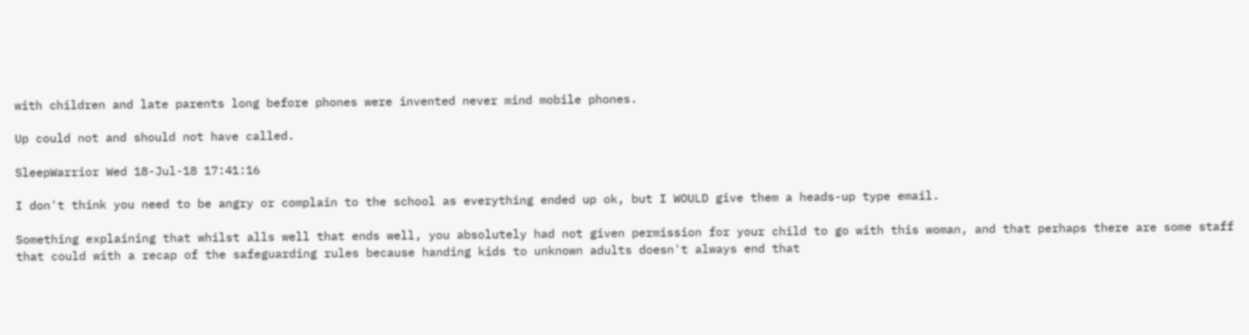with children and late parents long before phones were invented never mind mobile phones.

Up could not and should not have called.

SleepWarrior Wed 18-Jul-18 17:41:16

I don't think you need to be angry or complain to the school as everything ended up ok, but I WOULD give them a heads-up type email.

Something explaining that whilst alls well that ends well, you absolutely had not given permission for your child to go with this woman, and that perhaps there are some staff that could with a recap of the safeguarding rules because handing kids to unknown adults doesn't always end that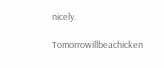nicely.

Tomorrowillbeachicken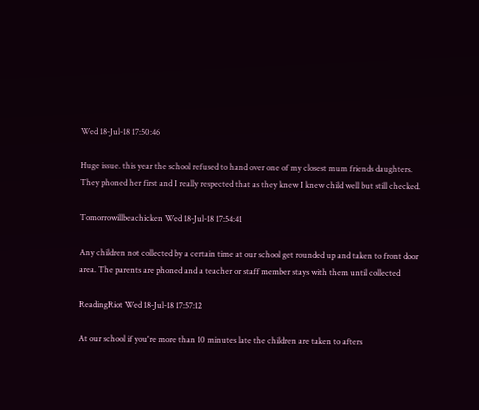Wed 18-Jul-18 17:50:46

Huge issue. this year the school refused to hand over one of my closest mum friends daughters. They phoned her first and I really respected that as they knew I knew child well but still checked.

Tomorrowillbeachicken Wed 18-Jul-18 17:54:41

Any children not collected by a certain time at our school get rounded up and taken to front door area. The parents are phoned and a teacher or staff member stays with them until collected

ReadingRiot Wed 18-Jul-18 17:57:12

At our school if you're more than 10 minutes late the children are taken to afters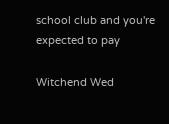school club and you're expected to pay

Witchend Wed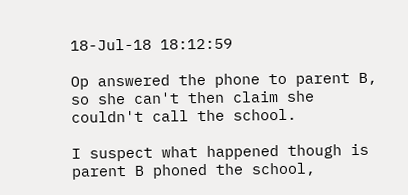18-Jul-18 18:12:59

Op answered the phone to parent B, so she can't then claim she couldn't call the school.

I suspect what happened though is parent B phoned the school,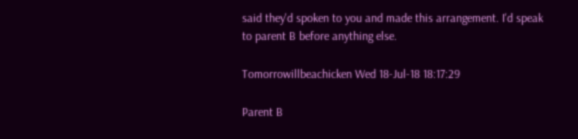said they'd spoken to you and made this arrangement. I'd speak to parent B before anything else.

Tomorrowillbeachicken Wed 18-Jul-18 18:17:29

Parent B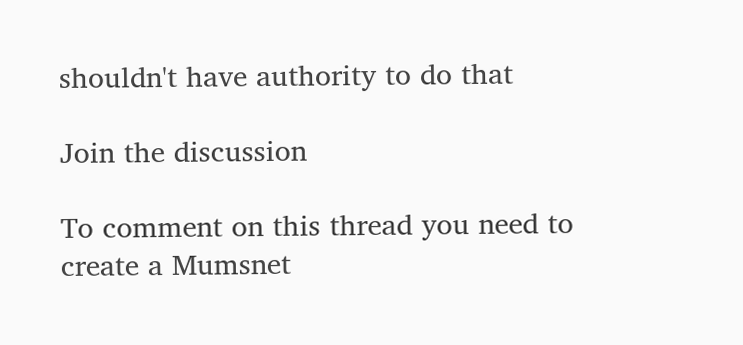shouldn't have authority to do that

Join the discussion

To comment on this thread you need to create a Mumsnet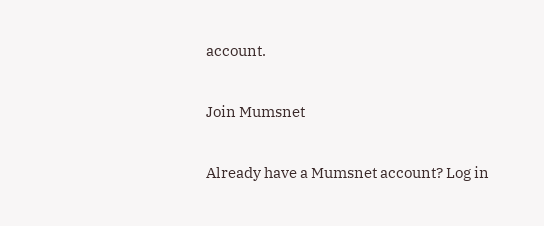account.

Join Mumsnet

Already have a Mumsnet account? Log in